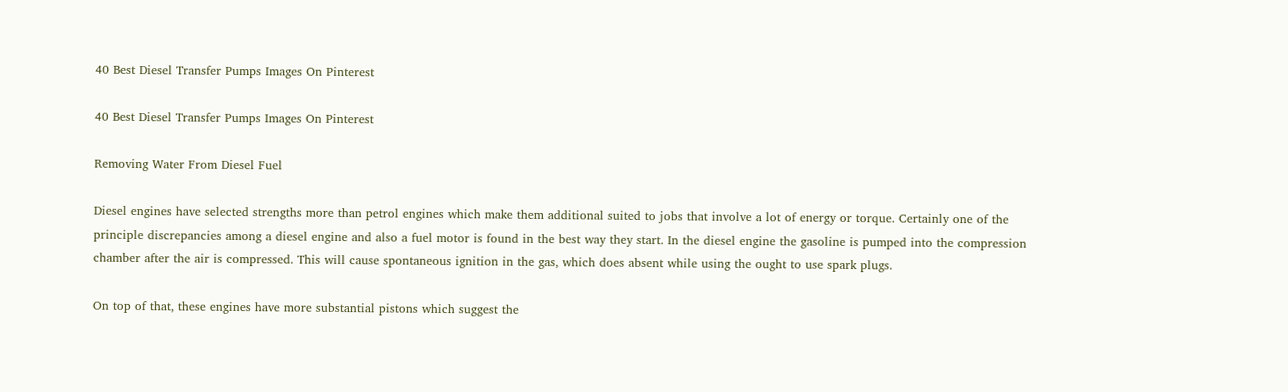40 Best Diesel Transfer Pumps Images On Pinterest

40 Best Diesel Transfer Pumps Images On Pinterest

Removing Water From Diesel Fuel

Diesel engines have selected strengths more than petrol engines which make them additional suited to jobs that involve a lot of energy or torque. Certainly one of the principle discrepancies among a diesel engine and also a fuel motor is found in the best way they start. In the diesel engine the gasoline is pumped into the compression chamber after the air is compressed. This will cause spontaneous ignition in the gas, which does absent while using the ought to use spark plugs.

On top of that, these engines have more substantial pistons which suggest the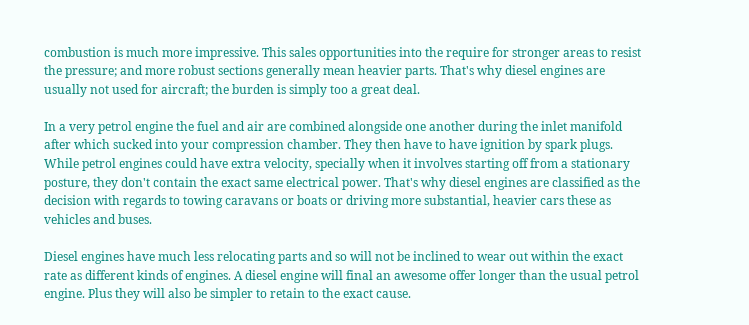combustion is much more impressive. This sales opportunities into the require for stronger areas to resist the pressure; and more robust sections generally mean heavier parts. That's why diesel engines are usually not used for aircraft; the burden is simply too a great deal.

In a very petrol engine the fuel and air are combined alongside one another during the inlet manifold after which sucked into your compression chamber. They then have to have ignition by spark plugs. While petrol engines could have extra velocity, specially when it involves starting off from a stationary posture, they don't contain the exact same electrical power. That's why diesel engines are classified as the decision with regards to towing caravans or boats or driving more substantial, heavier cars these as vehicles and buses.

Diesel engines have much less relocating parts and so will not be inclined to wear out within the exact rate as different kinds of engines. A diesel engine will final an awesome offer longer than the usual petrol engine. Plus they will also be simpler to retain to the exact cause.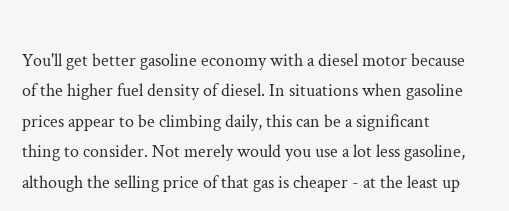You'll get better gasoline economy with a diesel motor because of the higher fuel density of diesel. In situations when gasoline prices appear to be climbing daily, this can be a significant thing to consider. Not merely would you use a lot less gasoline, although the selling price of that gas is cheaper - at the least up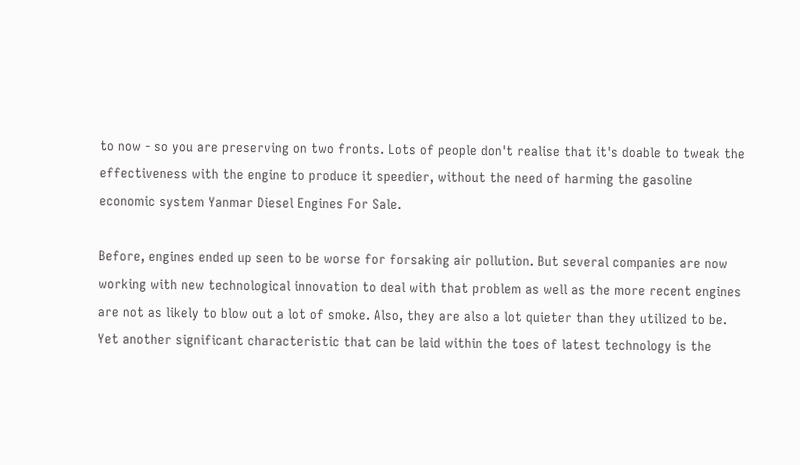to now - so you are preserving on two fronts. Lots of people don't realise that it's doable to tweak the effectiveness with the engine to produce it speedier, without the need of harming the gasoline economic system Yanmar Diesel Engines For Sale.

Before, engines ended up seen to be worse for forsaking air pollution. But several companies are now working with new technological innovation to deal with that problem as well as the more recent engines are not as likely to blow out a lot of smoke. Also, they are also a lot quieter than they utilized to be. Yet another significant characteristic that can be laid within the toes of latest technology is the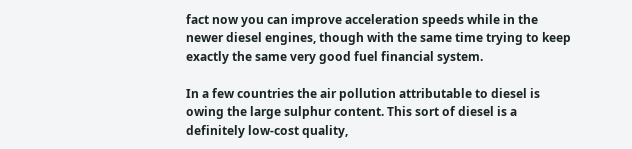fact now you can improve acceleration speeds while in the newer diesel engines, though with the same time trying to keep exactly the same very good fuel financial system.

In a few countries the air pollution attributable to diesel is owing the large sulphur content. This sort of diesel is a definitely low-cost quality,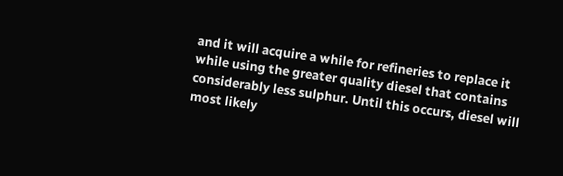and it will acquire a while for refineries to replace it while using the greater quality diesel that contains considerably less sulphur. Until this occurs, diesel will most likely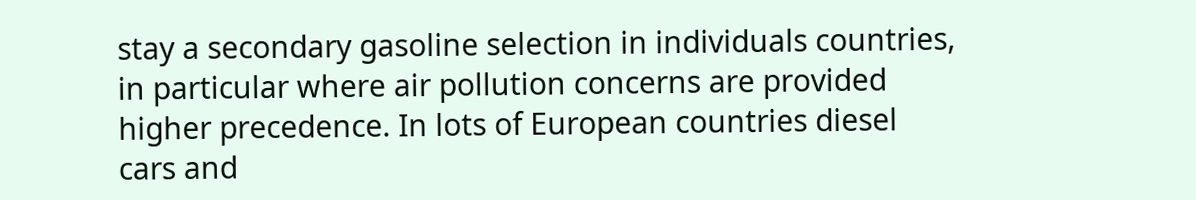stay a secondary gasoline selection in individuals countries, in particular where air pollution concerns are provided higher precedence. In lots of European countries diesel cars and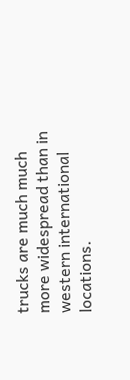trucks are much much more widespread than in western international locations.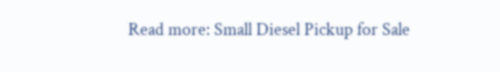Read more: Small Diesel Pickup for Sale